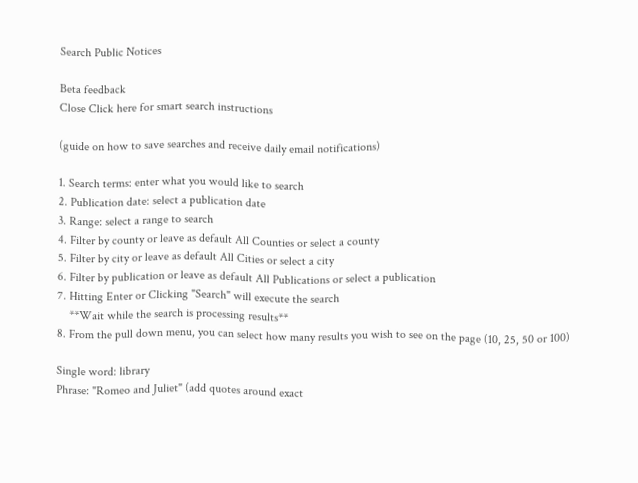Search Public Notices

Beta feedback
Close Click here for smart search instructions

(guide on how to save searches and receive daily email notifications)

1. Search terms: enter what you would like to search
2. Publication date: select a publication date
3. Range: select a range to search
4. Filter by county or leave as default All Counties or select a county
5. Filter by city or leave as default All Cities or select a city
6. Filter by publication or leave as default All Publications or select a publication
7. Hitting Enter or Clicking "Search" will execute the search
    **Wait while the search is processing results**
8. From the pull down menu, you can select how many results you wish to see on the page (10, 25, 50 or 100)

Single word: library
Phrase: "Romeo and Juliet" (add quotes around exact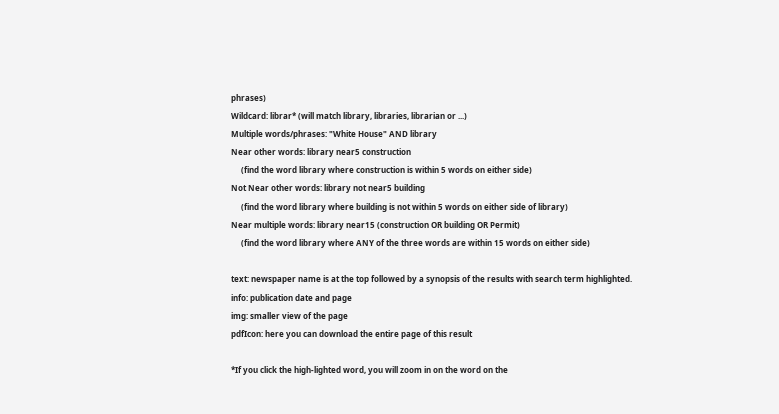phrases)
Wildcard: librar* (will match library, libraries, librarian or ...)
Multiple words/phrases: "White House" AND library
Near other words: library near5 construction
     (find the word library where construction is within 5 words on either side)
Not Near other words: library not near5 building
     (find the word library where building is not within 5 words on either side of library)
Near multiple words: library near15 (construction OR building OR Permit)
     (find the word library where ANY of the three words are within 15 words on either side)

text: newspaper name is at the top followed by a synopsis of the results with search term highlighted.
info: publication date and page
img: smaller view of the page
pdfIcon: here you can download the entire page of this result

*If you click the high-lighted word, you will zoom in on the word on the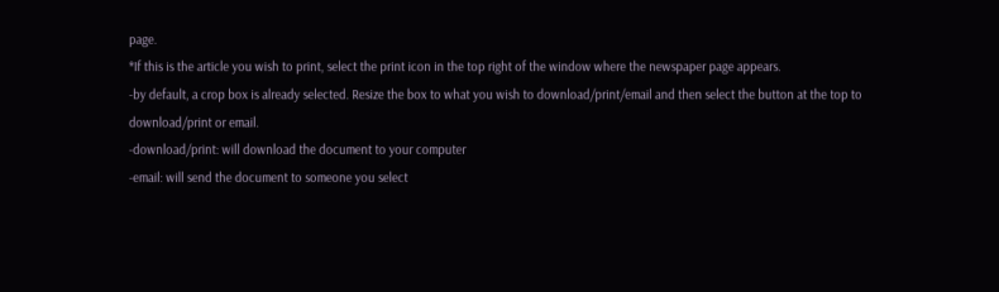page.
*If this is the article you wish to print, select the print icon in the top right of the window where the newspaper page appears.
-by default, a crop box is already selected. Resize the box to what you wish to download/print/email and then select the button at the top to download/print or email.
-download/print: will download the document to your computer
-email: will send the document to someone you select